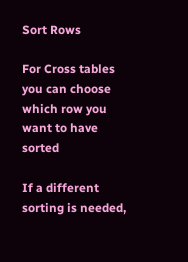Sort Rows

For Cross tables you can choose which row you want to have sorted

If a different sorting is needed,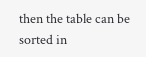then the table can be sorted in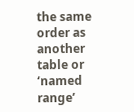the same order as another table or ‘named range’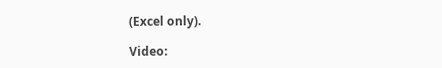(Excel only).

Video: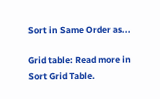Sort in Same Order as...

Grid table: Read more in Sort Grid Table.